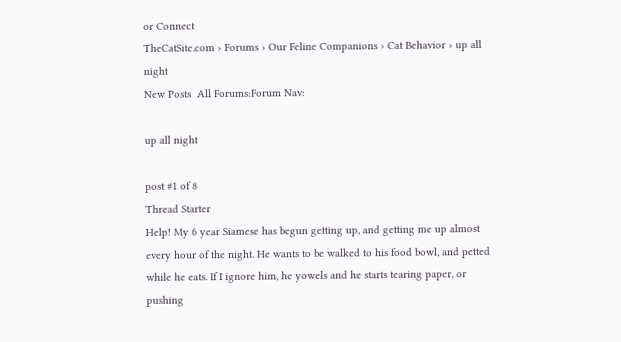or Connect
TheCatSite.com › Forums › Our Feline Companions › Cat Behavior › up all night
New Posts  All Forums:Forum Nav:

up all night

post #1 of 8
Thread Starter
Help! My 6 year Siamese has begun getting up, and getting me up almost every hour of the night. He wants to be walked to his food bowl, and petted while he eats. If I ignore him, he yowels and he starts tearing paper, or pushing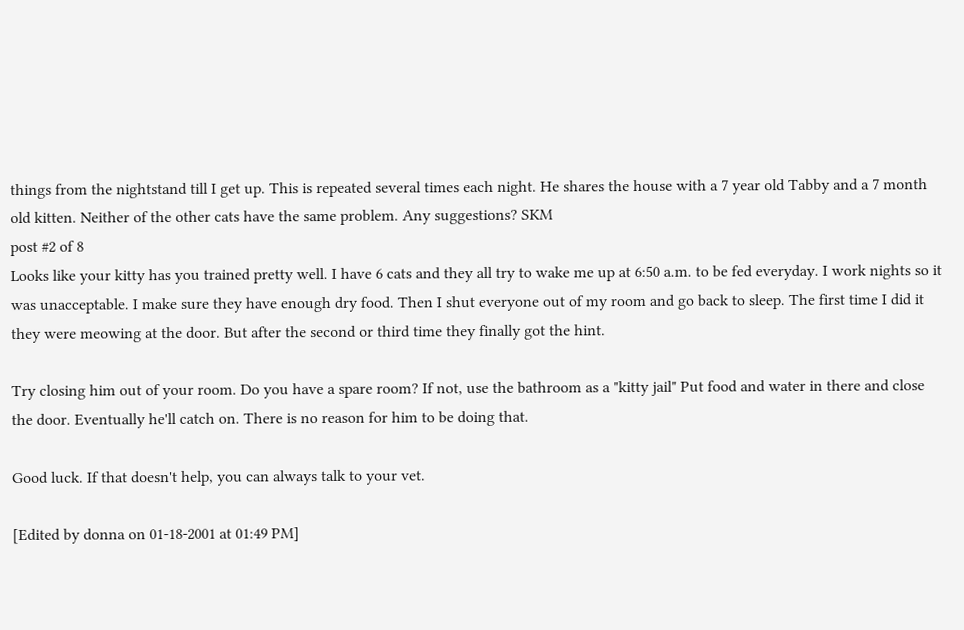things from the nightstand till I get up. This is repeated several times each night. He shares the house with a 7 year old Tabby and a 7 month old kitten. Neither of the other cats have the same problem. Any suggestions? SKM
post #2 of 8
Looks like your kitty has you trained pretty well. I have 6 cats and they all try to wake me up at 6:50 a.m. to be fed everyday. I work nights so it was unacceptable. I make sure they have enough dry food. Then I shut everyone out of my room and go back to sleep. The first time I did it they were meowing at the door. But after the second or third time they finally got the hint.

Try closing him out of your room. Do you have a spare room? If not, use the bathroom as a "kitty jail" Put food and water in there and close the door. Eventually he'll catch on. There is no reason for him to be doing that.

Good luck. If that doesn't help, you can always talk to your vet.

[Edited by donna on 01-18-2001 at 01:49 PM]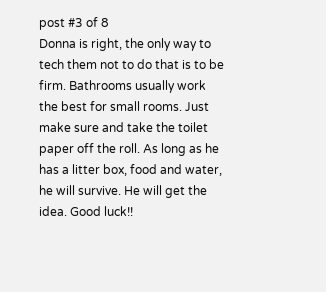post #3 of 8
Donna is right, the only way to tech them not to do that is to be firm. Bathrooms usually work the best for small rooms. Just make sure and take the toilet paper off the roll. As long as he has a litter box, food and water, he will survive. He will get the idea. Good luck!!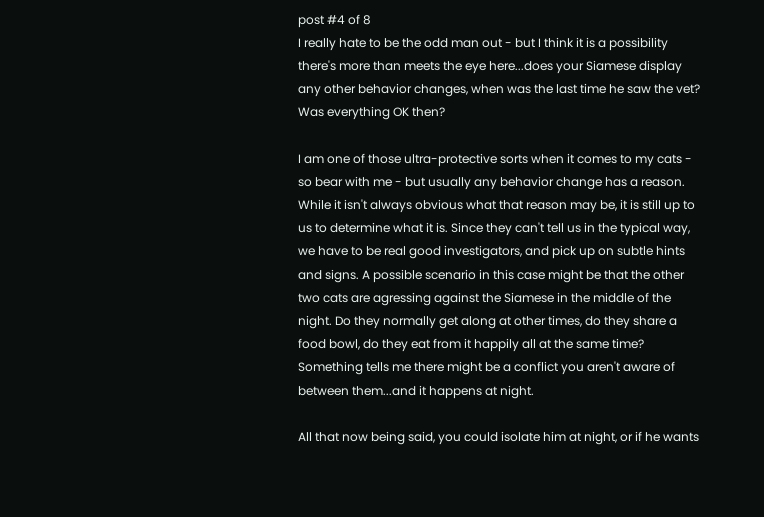post #4 of 8
I really hate to be the odd man out - but I think it is a possibility there's more than meets the eye here...does your Siamese display any other behavior changes, when was the last time he saw the vet? Was everything OK then?

I am one of those ultra-protective sorts when it comes to my cats - so bear with me - but usually any behavior change has a reason. While it isn't always obvious what that reason may be, it is still up to us to determine what it is. Since they can't tell us in the typical way, we have to be real good investigators, and pick up on subtle hints and signs. A possible scenario in this case might be that the other two cats are agressing against the Siamese in the middle of the night. Do they normally get along at other times, do they share a food bowl, do they eat from it happily all at the same time? Something tells me there might be a conflict you aren't aware of between them...and it happens at night.

All that now being said, you could isolate him at night, or if he wants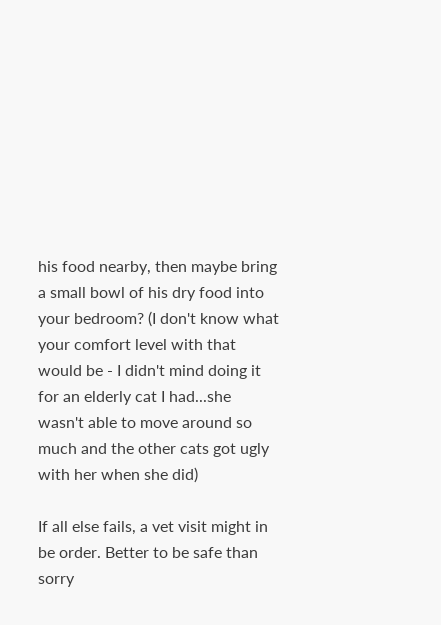his food nearby, then maybe bring a small bowl of his dry food into your bedroom? (I don't know what your comfort level with that would be - I didn't mind doing it for an elderly cat I had...she wasn't able to move around so much and the other cats got ugly with her when she did)

If all else fails, a vet visit might in be order. Better to be safe than sorry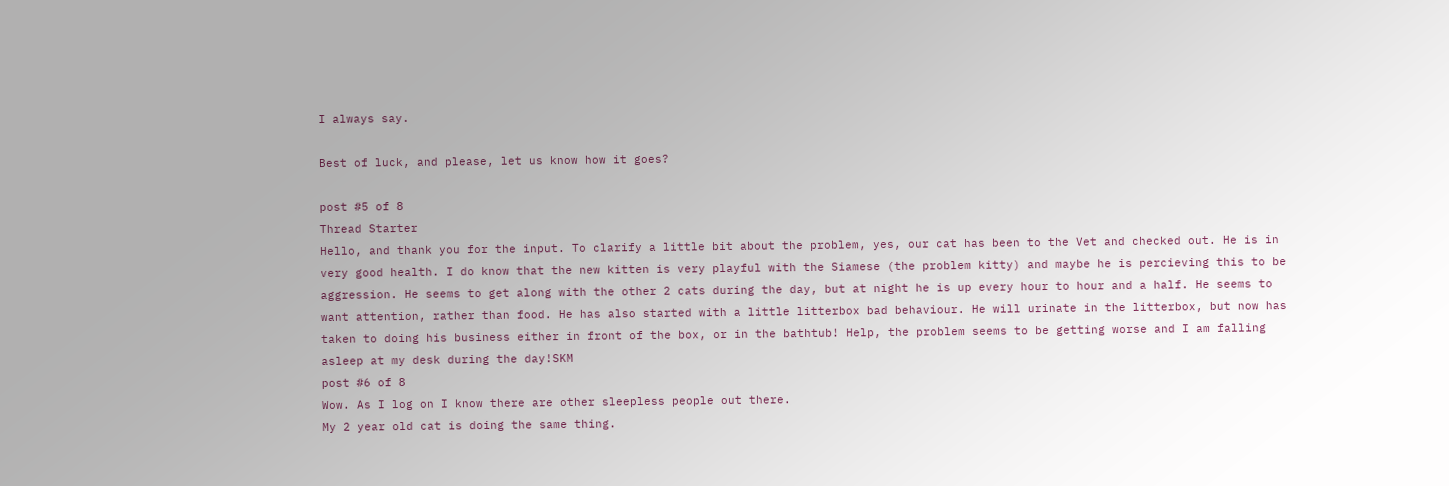I always say.

Best of luck, and please, let us know how it goes?

post #5 of 8
Thread Starter
Hello, and thank you for the input. To clarify a little bit about the problem, yes, our cat has been to the Vet and checked out. He is in very good health. I do know that the new kitten is very playful with the Siamese (the problem kitty) and maybe he is percieving this to be aggression. He seems to get along with the other 2 cats during the day, but at night he is up every hour to hour and a half. He seems to want attention, rather than food. He has also started with a little litterbox bad behaviour. He will urinate in the litterbox, but now has taken to doing his business either in front of the box, or in the bathtub! Help, the problem seems to be getting worse and I am falling asleep at my desk during the day!SKM
post #6 of 8
Wow. As I log on I know there are other sleepless people out there.
My 2 year old cat is doing the same thing.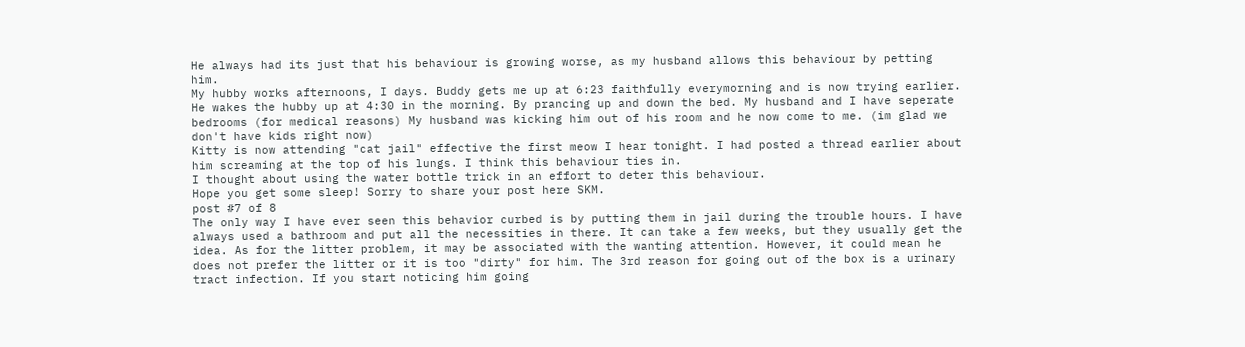He always had its just that his behaviour is growing worse, as my husband allows this behaviour by petting him.
My hubby works afternoons, I days. Buddy gets me up at 6:23 faithfully everymorning and is now trying earlier. He wakes the hubby up at 4:30 in the morning. By prancing up and down the bed. My husband and I have seperate bedrooms (for medical reasons) My husband was kicking him out of his room and he now come to me. (im glad we don't have kids right now)
Kitty is now attending "cat jail" effective the first meow I hear tonight. I had posted a thread earlier about him screaming at the top of his lungs. I think this behaviour ties in.
I thought about using the water bottle trick in an effort to deter this behaviour.
Hope you get some sleep! Sorry to share your post here SKM.
post #7 of 8
The only way I have ever seen this behavior curbed is by putting them in jail during the trouble hours. I have always used a bathroom and put all the necessities in there. It can take a few weeks, but they usually get the idea. As for the litter problem, it may be associated with the wanting attention. However, it could mean he does not prefer the litter or it is too "dirty" for him. The 3rd reason for going out of the box is a urinary tract infection. If you start noticing him going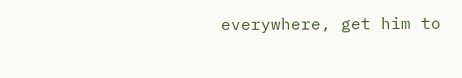everywhere, get him to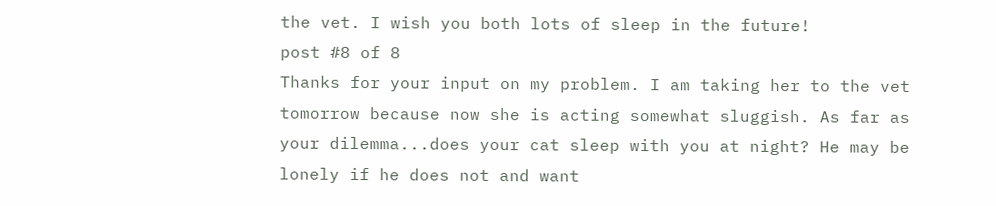the vet. I wish you both lots of sleep in the future!
post #8 of 8
Thanks for your input on my problem. I am taking her to the vet tomorrow because now she is acting somewhat sluggish. As far as your dilemma...does your cat sleep with you at night? He may be lonely if he does not and want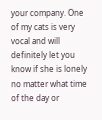your company. One of my cats is very vocal and will definitely let you know if she is lonely no matter what time of the day or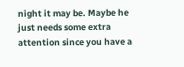night it may be. Maybe he just needs some extra attention since you have a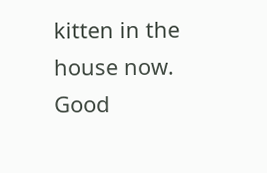kitten in the house now. Good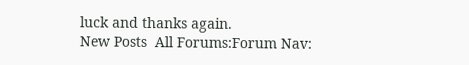luck and thanks again.
New Posts  All Forums:Forum Nav: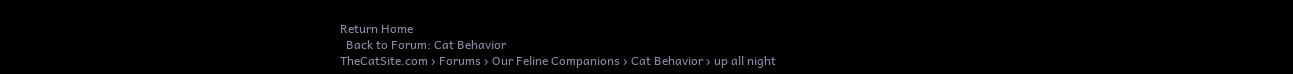Return Home
  Back to Forum: Cat Behavior
TheCatSite.com › Forums › Our Feline Companions › Cat Behavior › up all night